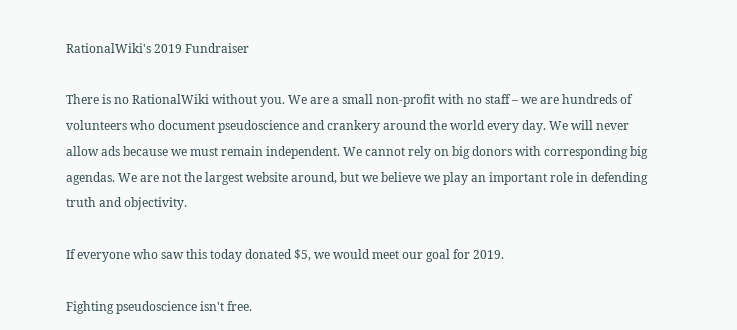RationalWiki's 2019 Fundraiser

There is no RationalWiki without you. We are a small non-profit with no staff – we are hundreds of volunteers who document pseudoscience and crankery around the world every day. We will never allow ads because we must remain independent. We cannot rely on big donors with corresponding big agendas. We are not the largest website around, but we believe we play an important role in defending truth and objectivity.

If everyone who saw this today donated $5, we would meet our goal for 2019.

Fighting pseudoscience isn't free.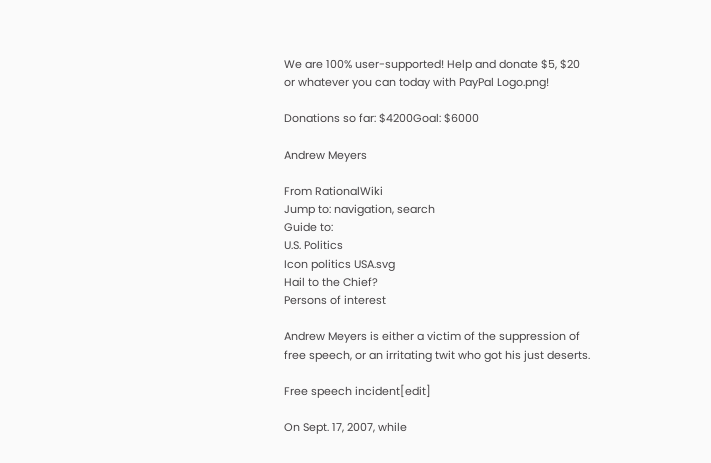We are 100% user-supported! Help and donate $5, $20 or whatever you can today with PayPal Logo.png!

Donations so far: $4200Goal: $6000

Andrew Meyers

From RationalWiki
Jump to: navigation, search
Guide to:
U.S. Politics
Icon politics USA.svg
Hail to the Chief?
Persons of interest

Andrew Meyers is either a victim of the suppression of free speech, or an irritating twit who got his just deserts.

Free speech incident[edit]

On Sept. 17, 2007, while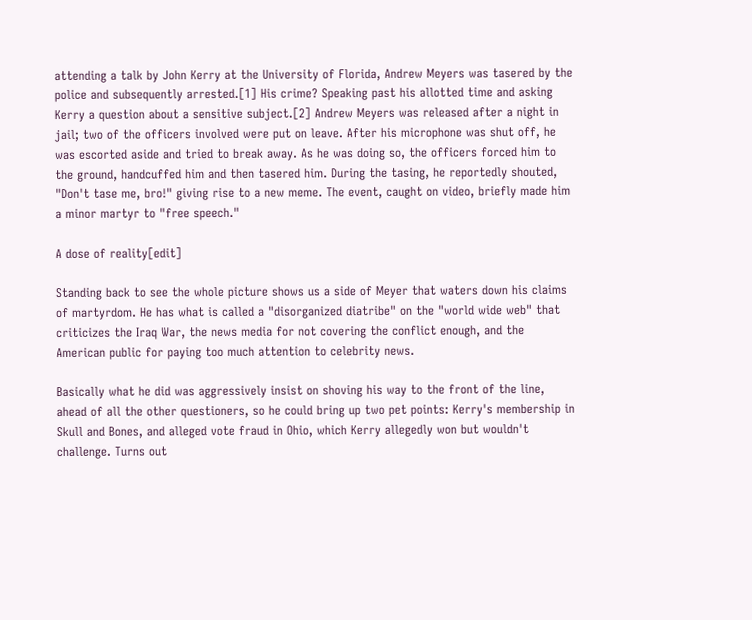attending a talk by John Kerry at the University of Florida, Andrew Meyers was tasered by the police and subsequently arrested.[1] His crime? Speaking past his allotted time and asking Kerry a question about a sensitive subject.[2] Andrew Meyers was released after a night in jail; two of the officers involved were put on leave. After his microphone was shut off, he was escorted aside and tried to break away. As he was doing so, the officers forced him to the ground, handcuffed him and then tasered him. During the tasing, he reportedly shouted, "Don't tase me, bro!" giving rise to a new meme. The event, caught on video, briefly made him a minor martyr to "free speech."

A dose of reality[edit]

Standing back to see the whole picture shows us a side of Meyer that waters down his claims of martyrdom. He has what is called a "disorganized diatribe" on the "world wide web" that criticizes the Iraq War, the news media for not covering the conflict enough, and the American public for paying too much attention to celebrity news.

Basically what he did was aggressively insist on shoving his way to the front of the line, ahead of all the other questioners, so he could bring up two pet points: Kerry's membership in Skull and Bones, and alleged vote fraud in Ohio, which Kerry allegedly won but wouldn't challenge. Turns out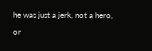he was just a jerk, not a hero, or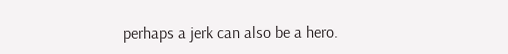perhaps a jerk can also be a hero.